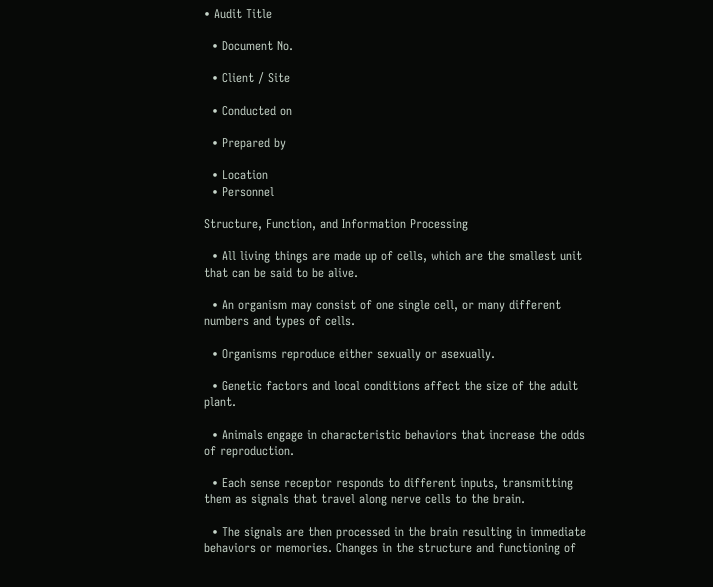• Audit Title

  • Document No.

  • Client / Site

  • Conducted on

  • Prepared by

  • Location
  • Personnel

Structure, Function, and Information Processing

  • All living things are made up of cells, which are the smallest unit that can be said to be alive.

  • An organism may consist of one single cell, or many different numbers and types of cells.

  • Organisms reproduce either sexually or asexually.

  • Genetic factors and local conditions affect the size of the adult plant.

  • Animals engage in characteristic behaviors that increase the odds of reproduction.

  • Each sense receptor responds to different inputs, transmitting them as signals that travel along nerve cells to the brain.

  • The signals are then processed in the brain resulting in immediate behaviors or memories. Changes in the structure and functioning of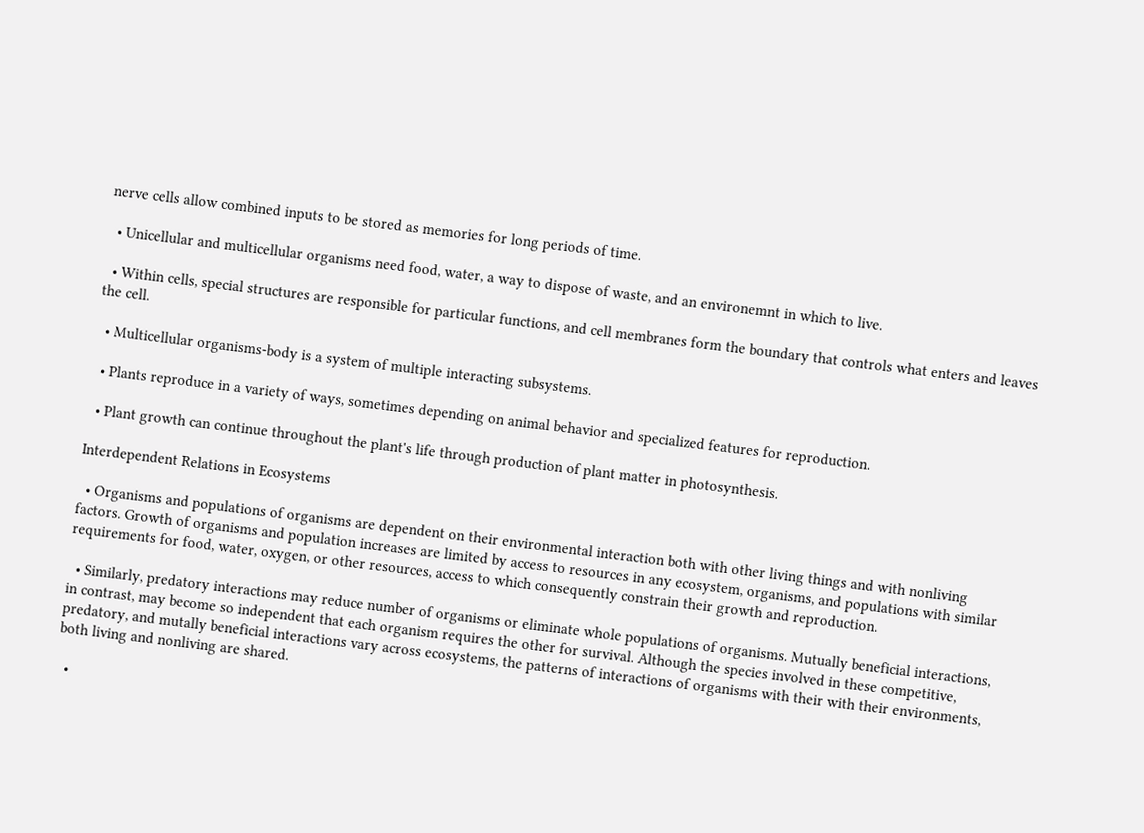nerve cells allow combined inputs to be stored as memories for long periods of time.

  • Unicellular and multicellular organisms need food, water, a way to dispose of waste, and an environemnt in which to live.

  • Within cells, special structures are responsible for particular functions, and cell membranes form the boundary that controls what enters and leaves the cell.

  • Multicellular organisms-body is a system of multiple interacting subsystems.

  • Plants reproduce in a variety of ways, sometimes depending on animal behavior and specialized features for reproduction.

  • Plant growth can continue throughout the plant's life through production of plant matter in photosynthesis.

Interdependent Relations in Ecosystems

  • Organisms and populations of organisms are dependent on their environmental interaction both with other living things and with nonliving factors. Growth of organisms and population increases are limited by access to resources in any ecosystem, organisms, and populations with similar requirements for food, water, oxygen, or other resources, access to which consequently constrain their growth and reproduction.

  • Similarly, predatory interactions may reduce number of organisms or eliminate whole populations of organisms. Mutually beneficial interactions, in contrast, may become so independent that each organism requires the other for survival. Although the species involved in these competitive, predatory, and mutally beneficial interactions vary across ecosystems, the patterns of interactions of organisms with their with their environments, both living and nonliving are shared.

  •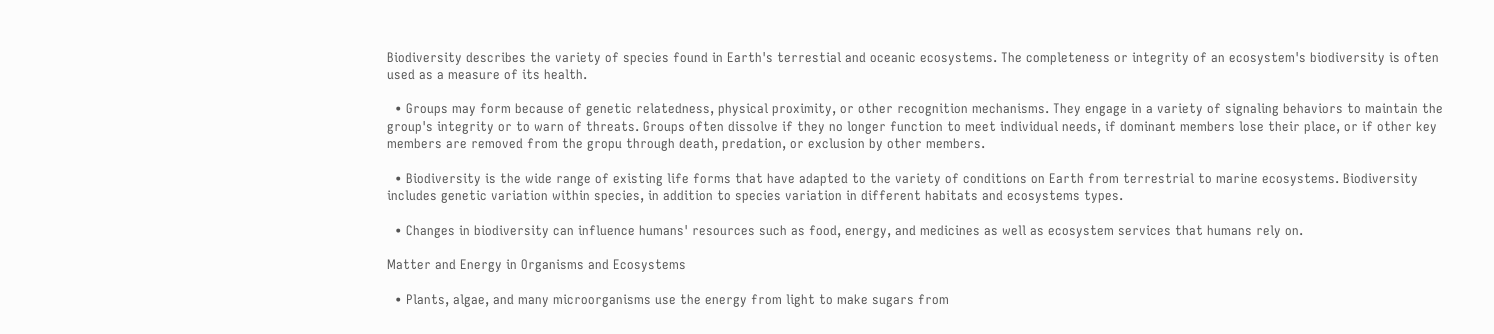Biodiversity describes the variety of species found in Earth's terrestial and oceanic ecosystems. The completeness or integrity of an ecosystem's biodiversity is often used as a measure of its health.

  • Groups may form because of genetic relatedness, physical proximity, or other recognition mechanisms. They engage in a variety of signaling behaviors to maintain the group's integrity or to warn of threats. Groups often dissolve if they no longer function to meet individual needs, if dominant members lose their place, or if other key members are removed from the gropu through death, predation, or exclusion by other members.

  • Biodiversity is the wide range of existing life forms that have adapted to the variety of conditions on Earth from terrestrial to marine ecosystems. Biodiversity includes genetic variation within species, in addition to species variation in different habitats and ecosystems types.

  • Changes in biodiversity can influence humans' resources such as food, energy, and medicines as well as ecosystem services that humans rely on.

Matter and Energy in Organisms and Ecosystems

  • Plants, algae, and many microorganisms use the energy from light to make sugars from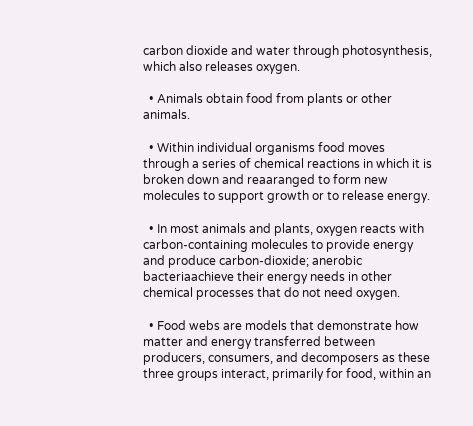carbon dioxide and water through photosynthesis, which also releases oxygen.

  • Animals obtain food from plants or other animals.

  • Within individual organisms food moves through a series of chemical reactions in which it is broken down and reaaranged to form new molecules to support growth or to release energy.

  • In most animals and plants, oxygen reacts with carbon-containing molecules to provide energy and produce carbon-dioxide; anerobic bacteriaachieve their energy needs in other chemical processes that do not need oxygen.

  • Food webs are models that demonstrate how matter and energy transferred between producers, consumers, and decomposers as these three groups interact, primarily for food, within an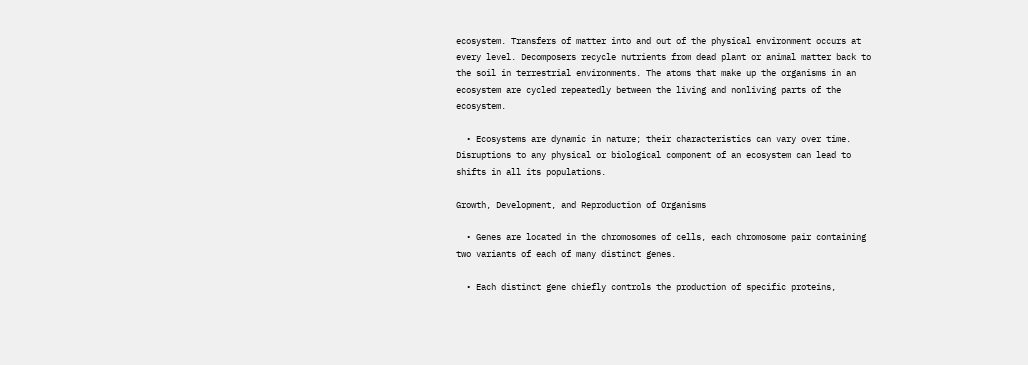ecosystem. Transfers of matter into and out of the physical environment occurs at every level. Decomposers recycle nutrients from dead plant or animal matter back to the soil in terrestrial environments. The atoms that make up the organisms in an ecosystem are cycled repeatedly between the living and nonliving parts of the ecosystem.

  • Ecosystems are dynamic in nature; their characteristics can vary over time. Disruptions to any physical or biological component of an ecosystem can lead to shifts in all its populations.

Growth, Development, and Reproduction of Organisms

  • Genes are located in the chromosomes of cells, each chromosome pair containing two variants of each of many distinct genes.

  • Each distinct gene chiefly controls the production of specific proteins,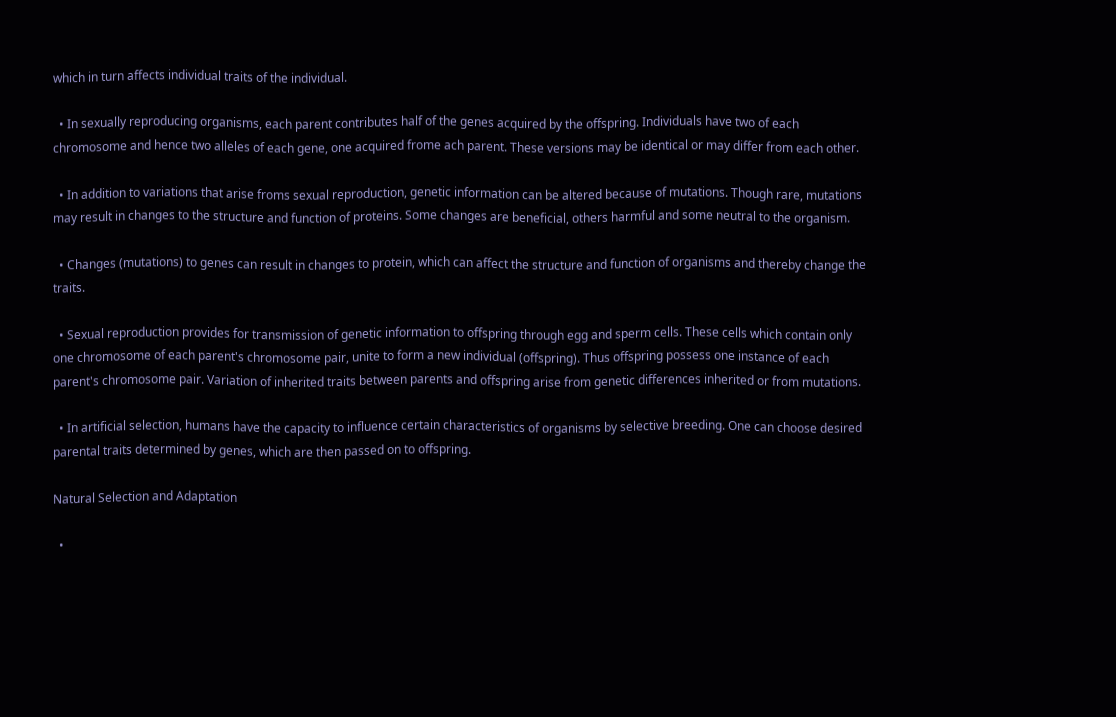which in turn affects individual traits of the individual.

  • In sexually reproducing organisms, each parent contributes half of the genes acquired by the offspring. Individuals have two of each chromosome and hence two alleles of each gene, one acquired frome ach parent. These versions may be identical or may differ from each other.

  • In addition to variations that arise froms sexual reproduction, genetic information can be altered because of mutations. Though rare, mutations may result in changes to the structure and function of proteins. Some changes are beneficial, others harmful and some neutral to the organism.

  • Changes (mutations) to genes can result in changes to protein, which can affect the structure and function of organisms and thereby change the traits.

  • Sexual reproduction provides for transmission of genetic information to offspring through egg and sperm cells. These cells which contain only one chromosome of each parent's chromosome pair, unite to form a new individual (offspring). Thus offspring possess one instance of each parent's chromosome pair. Variation of inherited traits between parents and offspring arise from genetic differences inherited or from mutations.

  • In artificial selection, humans have the capacity to influence certain characteristics of organisms by selective breeding. One can choose desired parental traits determined by genes, which are then passed on to offspring.

Natural Selection and Adaptation

  •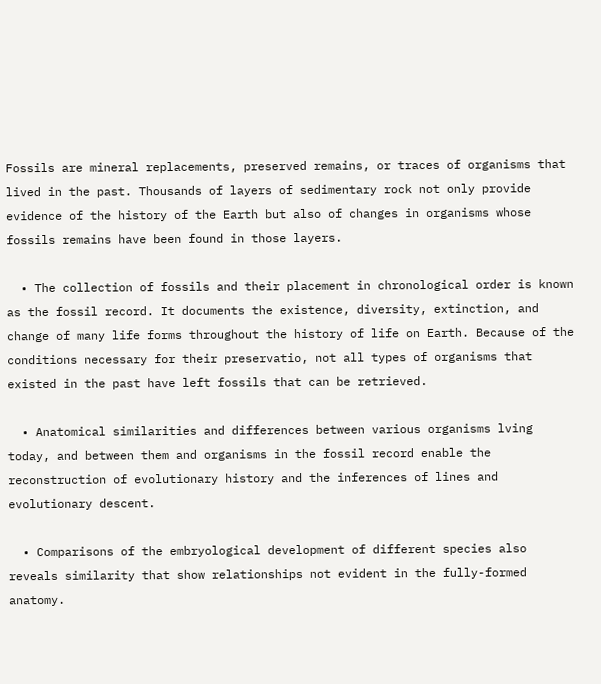Fossils are mineral replacements, preserved remains, or traces of organisms that lived in the past. Thousands of layers of sedimentary rock not only provide evidence of the history of the Earth but also of changes in organisms whose fossils remains have been found in those layers.

  • The collection of fossils and their placement in chronological order is known as the fossil record. It documents the existence, diversity, extinction, and change of many life forms throughout the history of life on Earth. Because of the conditions necessary for their preservatio, not all types of organisms that existed in the past have left fossils that can be retrieved.

  • Anatomical similarities and differences between various organisms lving today, and between them and organisms in the fossil record enable the reconstruction of evolutionary history and the inferences of lines and evolutionary descent.

  • Comparisons of the embryological development of different species also reveals similarity that show relationships not evident in the fully-formed anatomy.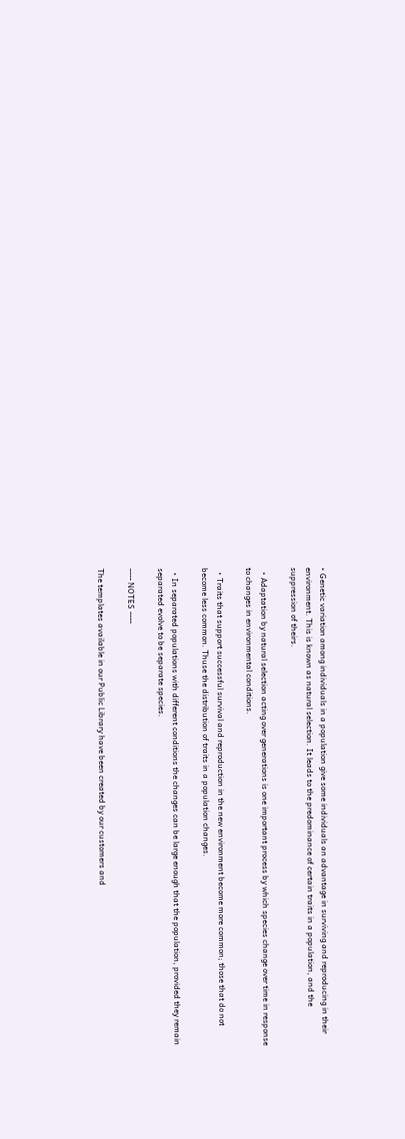• Genetic variation among individuals in a population give some individuals an advantage in surviving and reproducing in their environment. This is known as natural selection. It leads to the predominance of certain traits in a population, and the suppression of theirs.

  • Adaptation by natural selection acting over generations is one important process by which species change over time in response to changes in environmental conditions.

  • Traits that support successful survival and reproduction in the new environment become more common; those that do not become less common. Thuse the distribution of traits in a population changes.

  • In separated populations with different conditions the changes can be large enough that the population, provided they remain separated evolve to be separate species.

---- NOTES ----

The templates available in our Public Library have been created by our customers and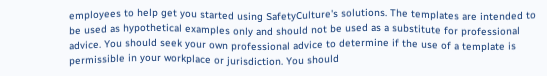employees to help get you started using SafetyCulture's solutions. The templates are intended to be used as hypothetical examples only and should not be used as a substitute for professional advice. You should seek your own professional advice to determine if the use of a template is permissible in your workplace or jurisdiction. You should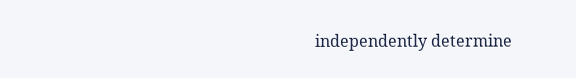independently determine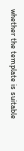whether the template is suitable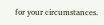for your circumstances.